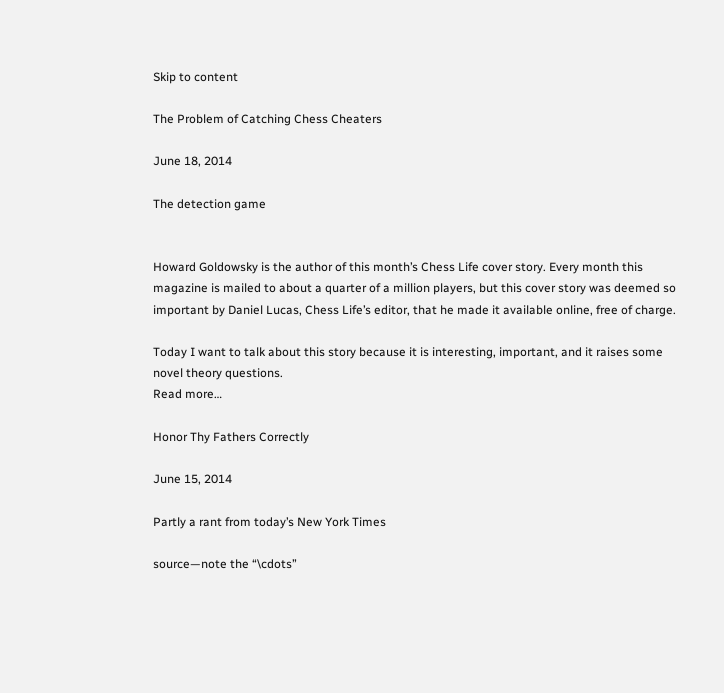Skip to content

The Problem of Catching Chess Cheaters

June 18, 2014

The detection game


Howard Goldowsky is the author of this month’s Chess Life cover story. Every month this magazine is mailed to about a quarter of a million players, but this cover story was deemed so important by Daniel Lucas, Chess Life’s editor, that he made it available online, free of charge.

Today I want to talk about this story because it is interesting, important, and it raises some novel theory questions.
Read more…

Honor Thy Fathers Correctly

June 15, 2014

Partly a rant from today’s New York Times

source—note the “\cdots”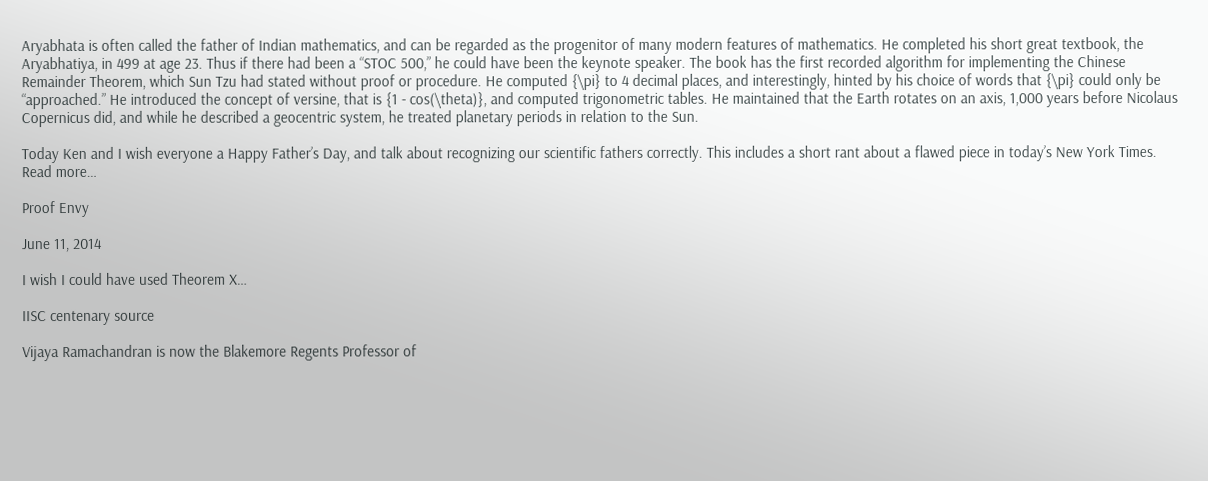Aryabhata is often called the father of Indian mathematics, and can be regarded as the progenitor of many modern features of mathematics. He completed his short great textbook, the Aryabhatiya, in 499 at age 23. Thus if there had been a “STOC 500,” he could have been the keynote speaker. The book has the first recorded algorithm for implementing the Chinese Remainder Theorem, which Sun Tzu had stated without proof or procedure. He computed {\pi} to 4 decimal places, and interestingly, hinted by his choice of words that {\pi} could only be “approached.” He introduced the concept of versine, that is {1 - cos(\theta)}, and computed trigonometric tables. He maintained that the Earth rotates on an axis, 1,000 years before Nicolaus Copernicus did, and while he described a geocentric system, he treated planetary periods in relation to the Sun.

Today Ken and I wish everyone a Happy Father’s Day, and talk about recognizing our scientific fathers correctly. This includes a short rant about a flawed piece in today’s New York Times. Read more…

Proof Envy

June 11, 2014

I wish I could have used Theorem X…

IISC centenary source

Vijaya Ramachandran is now the Blakemore Regents Professor of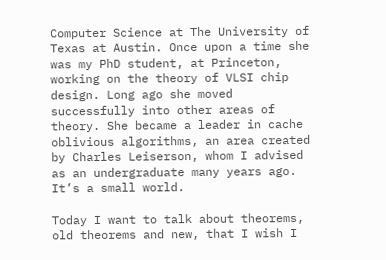Computer Science at The University of Texas at Austin. Once upon a time she was my PhD student, at Princeton, working on the theory of VLSI chip design. Long ago she moved successfully into other areas of theory. She became a leader in cache oblivious algorithms, an area created by Charles Leiserson, whom I advised as an undergraduate many years ago. It’s a small world.

Today I want to talk about theorems, old theorems and new, that I wish I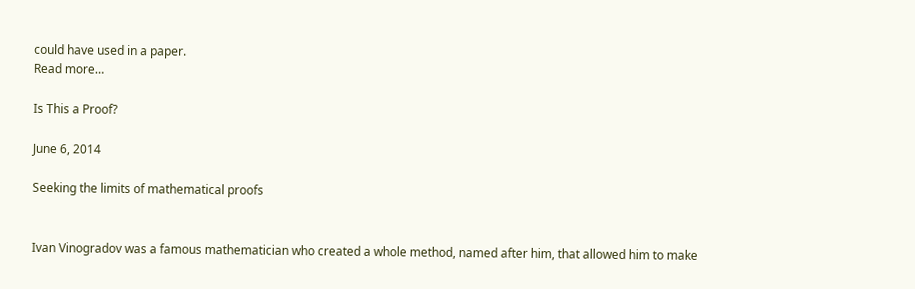could have used in a paper.
Read more…

Is This a Proof?

June 6, 2014

Seeking the limits of mathematical proofs


Ivan Vinogradov was a famous mathematician who created a whole method, named after him, that allowed him to make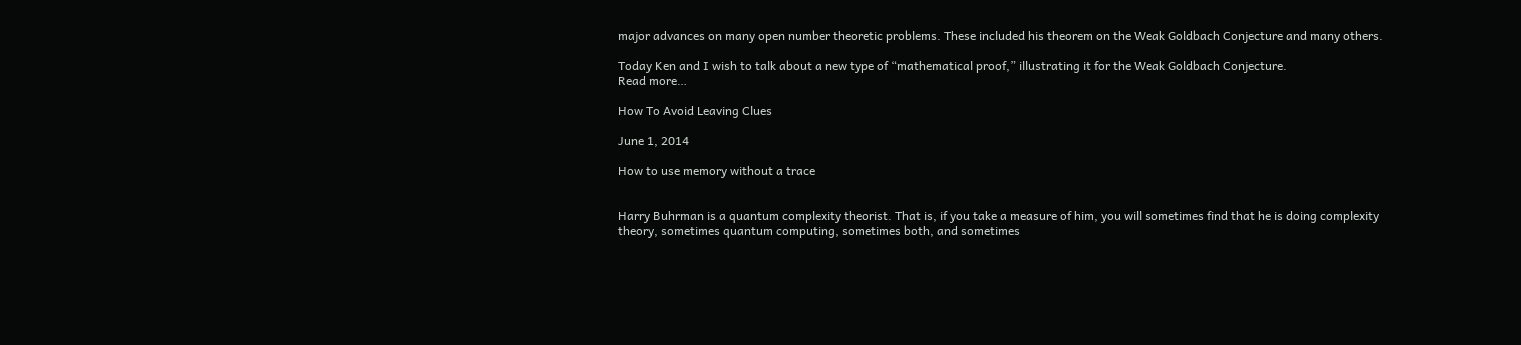major advances on many open number theoretic problems. These included his theorem on the Weak Goldbach Conjecture and many others.

Today Ken and I wish to talk about a new type of “mathematical proof,” illustrating it for the Weak Goldbach Conjecture.
Read more…

How To Avoid Leaving Clues

June 1, 2014

How to use memory without a trace


Harry Buhrman is a quantum complexity theorist. That is, if you take a measure of him, you will sometimes find that he is doing complexity theory, sometimes quantum computing, sometimes both, and sometimes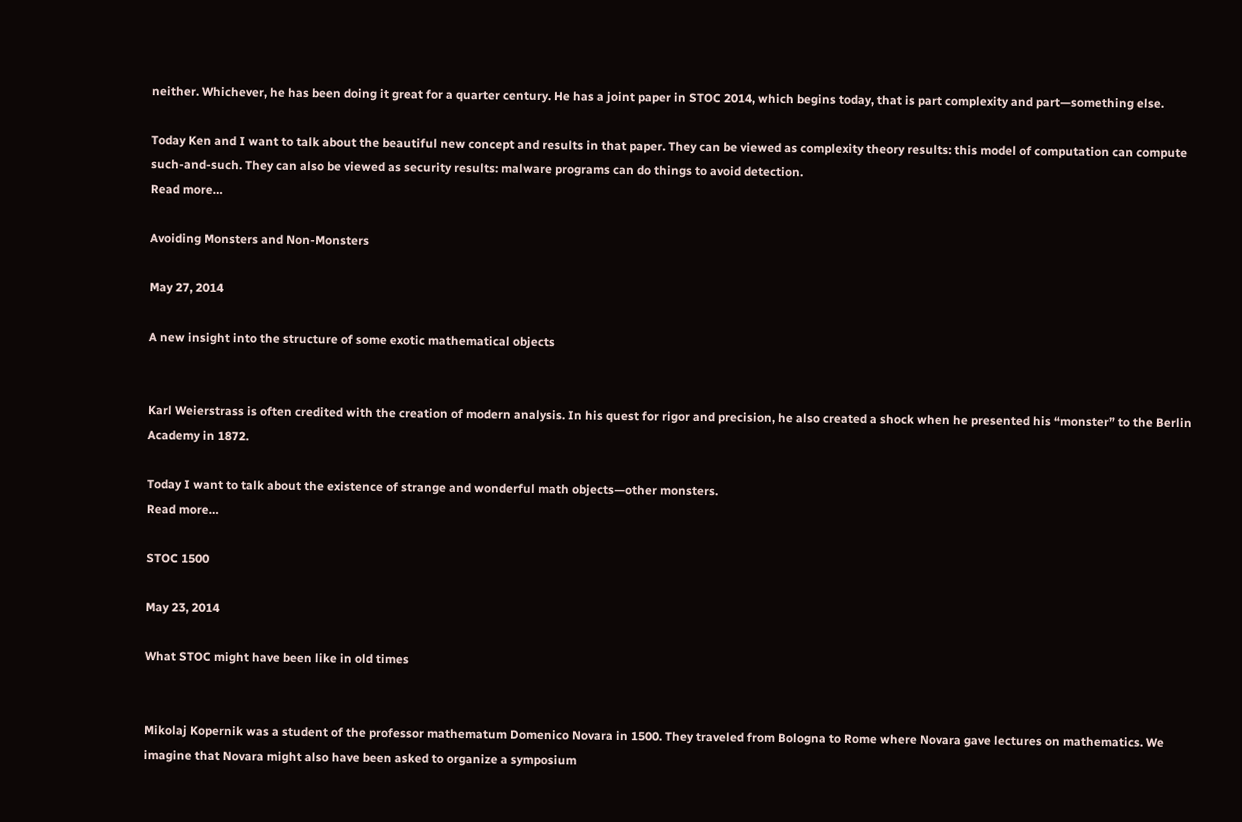neither. Whichever, he has been doing it great for a quarter century. He has a joint paper in STOC 2014, which begins today, that is part complexity and part—something else.

Today Ken and I want to talk about the beautiful new concept and results in that paper. They can be viewed as complexity theory results: this model of computation can compute such-and-such. They can also be viewed as security results: malware programs can do things to avoid detection.
Read more…

Avoiding Monsters and Non-Monsters

May 27, 2014

A new insight into the structure of some exotic mathematical objects


Karl Weierstrass is often credited with the creation of modern analysis. In his quest for rigor and precision, he also created a shock when he presented his “monster” to the Berlin Academy in 1872.

Today I want to talk about the existence of strange and wonderful math objects—other monsters.
Read more…

STOC 1500

May 23, 2014

What STOC might have been like in old times


Mikolaj Kopernik was a student of the professor mathematum Domenico Novara in 1500. They traveled from Bologna to Rome where Novara gave lectures on mathematics. We imagine that Novara might also have been asked to organize a symposium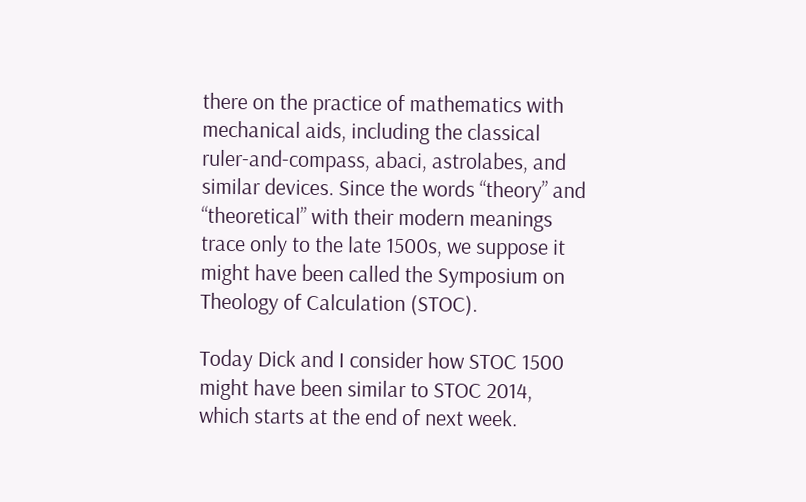there on the practice of mathematics with mechanical aids, including the classical ruler-and-compass, abaci, astrolabes, and similar devices. Since the words “theory” and “theoretical” with their modern meanings trace only to the late 1500s, we suppose it might have been called the Symposium on Theology of Calculation (STOC).

Today Dick and I consider how STOC 1500 might have been similar to STOC 2014, which starts at the end of next week.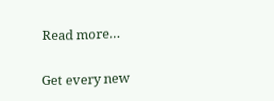Read more…


Get every new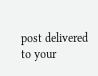post delivered to your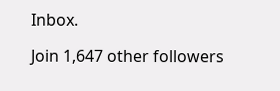Inbox.

Join 1,647 other followers